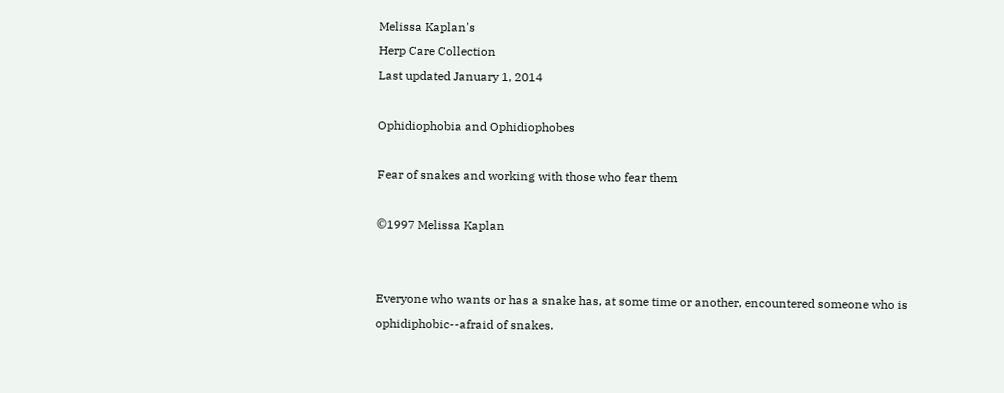Melissa Kaplan's
Herp Care Collection
Last updated January 1, 2014

Ophidiophobia and Ophidiophobes

Fear of snakes and working with those who fear them

©1997 Melissa Kaplan


Everyone who wants or has a snake has, at some time or another, encountered someone who is ophidiphobic--afraid of snakes.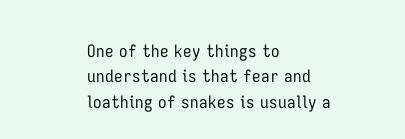One of the key things to understand is that fear and loathing of snakes is usually a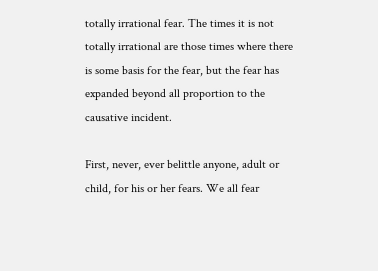totally irrational fear. The times it is not totally irrational are those times where there is some basis for the fear, but the fear has expanded beyond all proportion to the causative incident.

First, never, ever belittle anyone, adult or child, for his or her fears. We all fear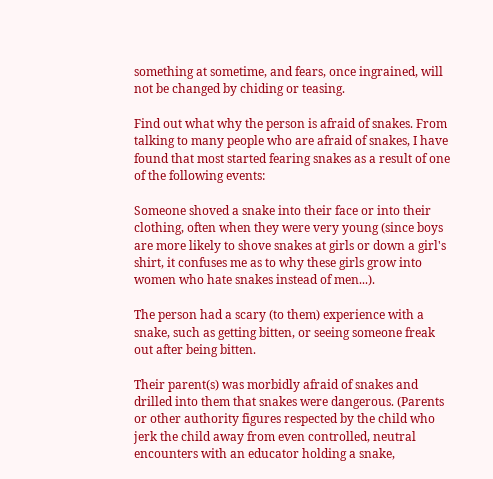something at sometime, and fears, once ingrained, will not be changed by chiding or teasing.

Find out what why the person is afraid of snakes. From talking to many people who are afraid of snakes, I have found that most started fearing snakes as a result of one of the following events:

Someone shoved a snake into their face or into their clothing, often when they were very young (since boys are more likely to shove snakes at girls or down a girl's shirt, it confuses me as to why these girls grow into women who hate snakes instead of men...).

The person had a scary (to them) experience with a snake, such as getting bitten, or seeing someone freak out after being bitten.

Their parent(s) was morbidly afraid of snakes and drilled into them that snakes were dangerous. (Parents or other authority figures respected by the child who jerk the child away from even controlled, neutral encounters with an educator holding a snake,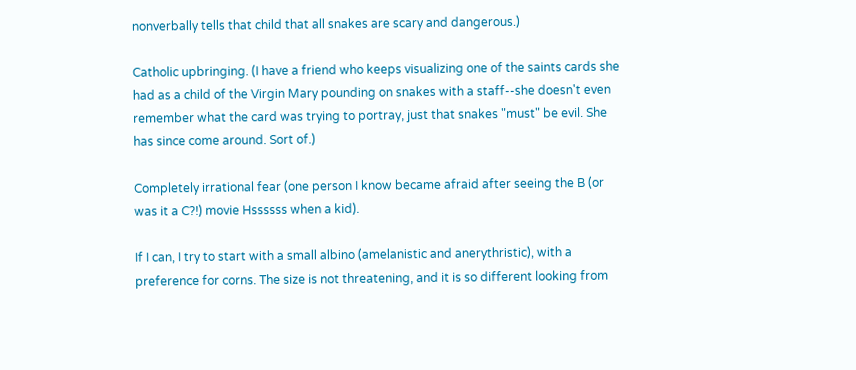nonverbally tells that child that all snakes are scary and dangerous.)

Catholic upbringing. (I have a friend who keeps visualizing one of the saints cards she had as a child of the Virgin Mary pounding on snakes with a staff--she doesn't even remember what the card was trying to portray, just that snakes "must" be evil. She has since come around. Sort of.)

Completely irrational fear (one person I know became afraid after seeing the B (or was it a C?!) movie Hssssss when a kid).

If I can, I try to start with a small albino (amelanistic and anerythristic), with a preference for corns. The size is not threatening, and it is so different looking from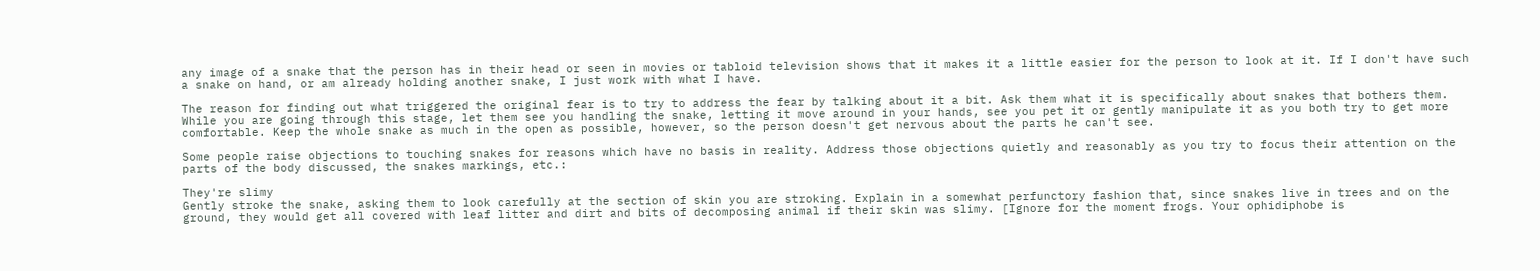any image of a snake that the person has in their head or seen in movies or tabloid television shows that it makes it a little easier for the person to look at it. If I don't have such a snake on hand, or am already holding another snake, I just work with what I have.

The reason for finding out what triggered the original fear is to try to address the fear by talking about it a bit. Ask them what it is specifically about snakes that bothers them. While you are going through this stage, let them see you handling the snake, letting it move around in your hands, see you pet it or gently manipulate it as you both try to get more comfortable. Keep the whole snake as much in the open as possible, however, so the person doesn't get nervous about the parts he can't see.

Some people raise objections to touching snakes for reasons which have no basis in reality. Address those objections quietly and reasonably as you try to focus their attention on the parts of the body discussed, the snakes markings, etc.:

They're slimy
Gently stroke the snake, asking them to look carefully at the section of skin you are stroking. Explain in a somewhat perfunctory fashion that, since snakes live in trees and on the ground, they would get all covered with leaf litter and dirt and bits of decomposing animal if their skin was slimy. [Ignore for the moment frogs. Your ophidiphobe is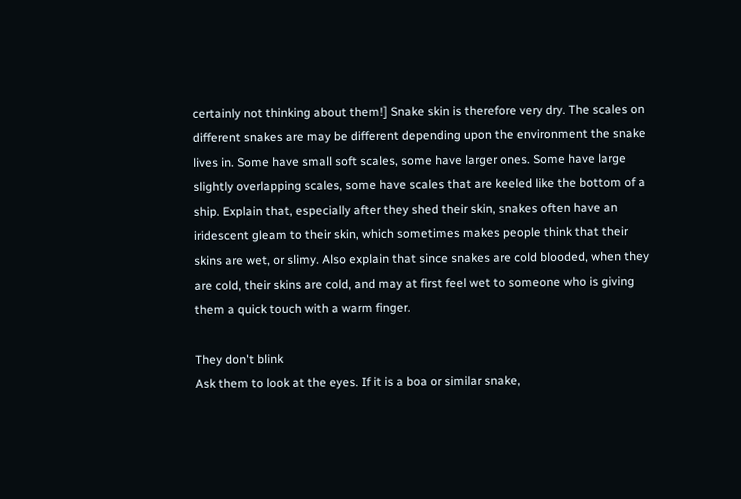certainly not thinking about them!] Snake skin is therefore very dry. The scales on different snakes are may be different depending upon the environment the snake lives in. Some have small soft scales, some have larger ones. Some have large slightly overlapping scales, some have scales that are keeled like the bottom of a ship. Explain that, especially after they shed their skin, snakes often have an iridescent gleam to their skin, which sometimes makes people think that their skins are wet, or slimy. Also explain that since snakes are cold blooded, when they are cold, their skins are cold, and may at first feel wet to someone who is giving them a quick touch with a warm finger.

They don't blink
Ask them to look at the eyes. If it is a boa or similar snake,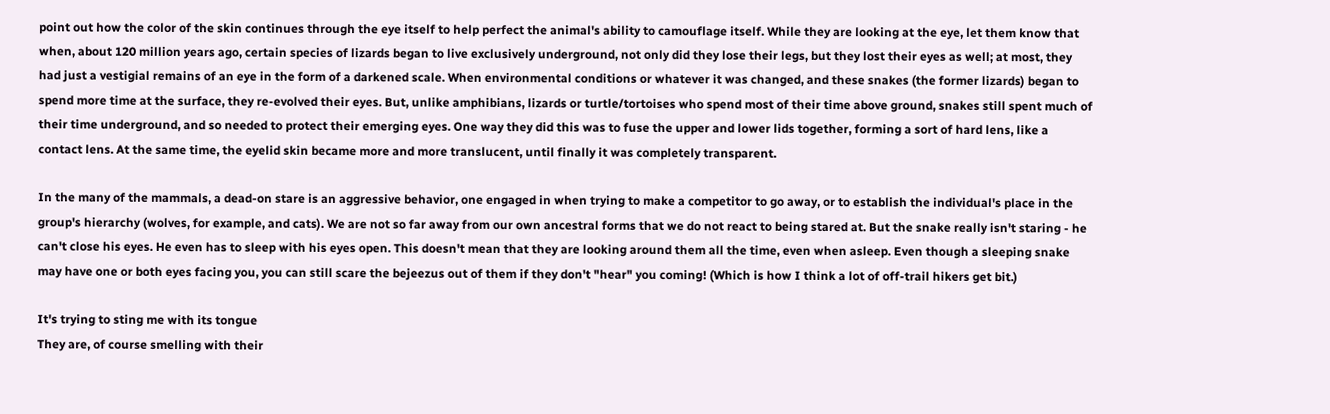point out how the color of the skin continues through the eye itself to help perfect the animal's ability to camouflage itself. While they are looking at the eye, let them know that when, about 120 million years ago, certain species of lizards began to live exclusively underground, not only did they lose their legs, but they lost their eyes as well; at most, they had just a vestigial remains of an eye in the form of a darkened scale. When environmental conditions or whatever it was changed, and these snakes (the former lizards) began to spend more time at the surface, they re-evolved their eyes. But, unlike amphibians, lizards or turtle/tortoises who spend most of their time above ground, snakes still spent much of their time underground, and so needed to protect their emerging eyes. One way they did this was to fuse the upper and lower lids together, forming a sort of hard lens, like a contact lens. At the same time, the eyelid skin became more and more translucent, until finally it was completely transparent.

In the many of the mammals, a dead-on stare is an aggressive behavior, one engaged in when trying to make a competitor to go away, or to establish the individual's place in the group's hierarchy (wolves, for example, and cats). We are not so far away from our own ancestral forms that we do not react to being stared at. But the snake really isn't staring - he can't close his eyes. He even has to sleep with his eyes open. This doesn't mean that they are looking around them all the time, even when asleep. Even though a sleeping snake may have one or both eyes facing you, you can still scare the bejeezus out of them if they don't "hear" you coming! (Which is how I think a lot of off-trail hikers get bit.)

It's trying to sting me with its tongue
They are, of course smelling with their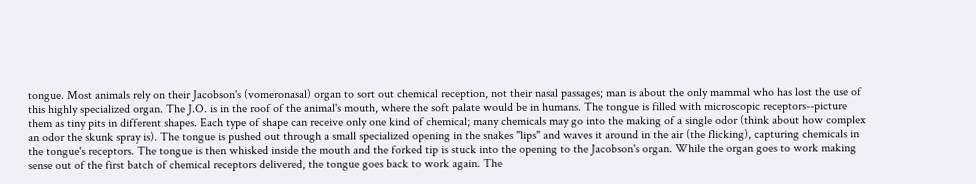tongue. Most animals rely on their Jacobson's (vomeronasal) organ to sort out chemical reception, not their nasal passages; man is about the only mammal who has lost the use of this highly specialized organ. The J.O. is in the roof of the animal's mouth, where the soft palate would be in humans. The tongue is filled with microscopic receptors--picture them as tiny pits in different shapes. Each type of shape can receive only one kind of chemical; many chemicals may go into the making of a single odor (think about how complex an odor the skunk spray is). The tongue is pushed out through a small specialized opening in the snakes "lips" and waves it around in the air (the flicking), capturing chemicals in the tongue's receptors. The tongue is then whisked inside the mouth and the forked tip is stuck into the opening to the Jacobson's organ. While the organ goes to work making sense out of the first batch of chemical receptors delivered, the tongue goes back to work again. The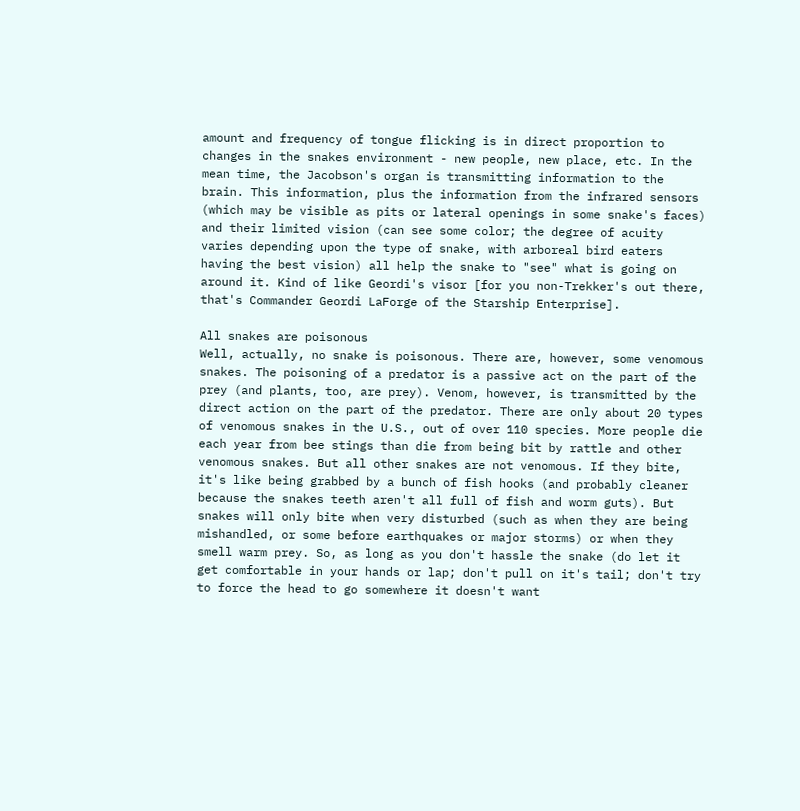amount and frequency of tongue flicking is in direct proportion to changes in the snakes environment - new people, new place, etc. In the mean time, the Jacobson's organ is transmitting information to the brain. This information, plus the information from the infrared sensors (which may be visible as pits or lateral openings in some snake's faces) and their limited vision (can see some color; the degree of acuity varies depending upon the type of snake, with arboreal bird eaters having the best vision) all help the snake to "see" what is going on around it. Kind of like Geordi's visor [for you non-Trekker's out there, that's Commander Geordi LaForge of the Starship Enterprise].

All snakes are poisonous
Well, actually, no snake is poisonous. There are, however, some venomous snakes. The poisoning of a predator is a passive act on the part of the prey (and plants, too, are prey). Venom, however, is transmitted by the direct action on the part of the predator. There are only about 20 types of venomous snakes in the U.S., out of over 110 species. More people die each year from bee stings than die from being bit by rattle and other venomous snakes. But all other snakes are not venomous. If they bite, it's like being grabbed by a bunch of fish hooks (and probably cleaner because the snakes teeth aren't all full of fish and worm guts). But snakes will only bite when very disturbed (such as when they are being mishandled, or some before earthquakes or major storms) or when they smell warm prey. So, as long as you don't hassle the snake (do let it get comfortable in your hands or lap; don't pull on it's tail; don't try to force the head to go somewhere it doesn't want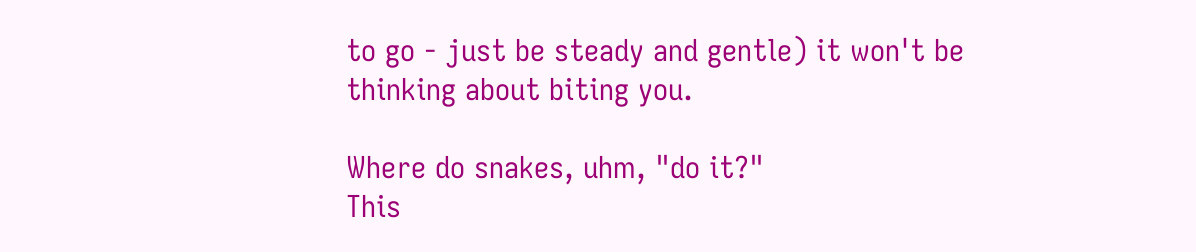to go - just be steady and gentle) it won't be thinking about biting you.

Where do snakes, uhm, "do it?"
This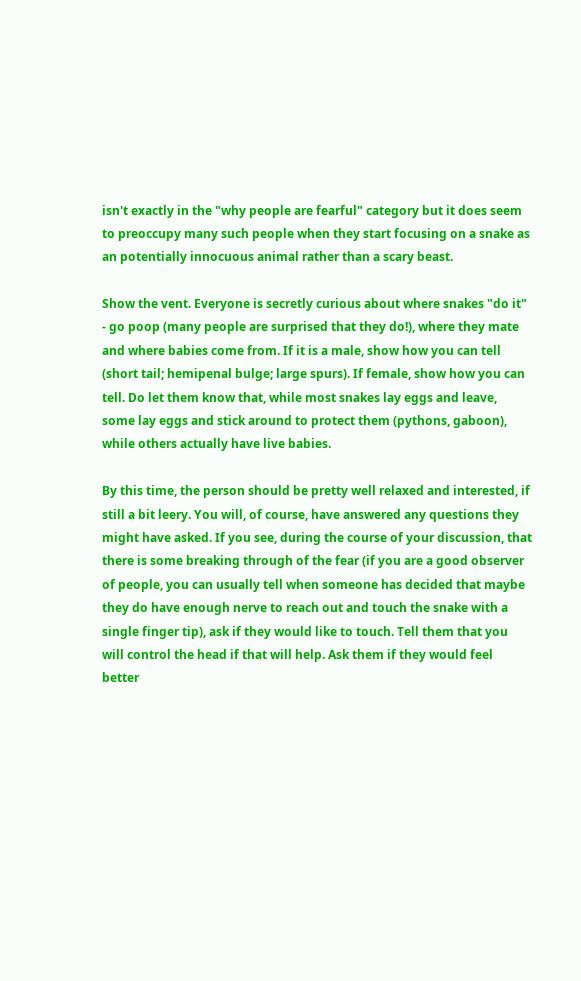isn't exactly in the "why people are fearful" category but it does seem to preoccupy many such people when they start focusing on a snake as an potentially innocuous animal rather than a scary beast.

Show the vent. Everyone is secretly curious about where snakes "do it" - go poop (many people are surprised that they do!), where they mate and where babies come from. If it is a male, show how you can tell (short tail; hemipenal bulge; large spurs). If female, show how you can tell. Do let them know that, while most snakes lay eggs and leave, some lay eggs and stick around to protect them (pythons, gaboon), while others actually have live babies.

By this time, the person should be pretty well relaxed and interested, if still a bit leery. You will, of course, have answered any questions they might have asked. If you see, during the course of your discussion, that there is some breaking through of the fear (if you are a good observer of people, you can usually tell when someone has decided that maybe they do have enough nerve to reach out and touch the snake with a single finger tip), ask if they would like to touch. Tell them that you will control the head if that will help. Ask them if they would feel better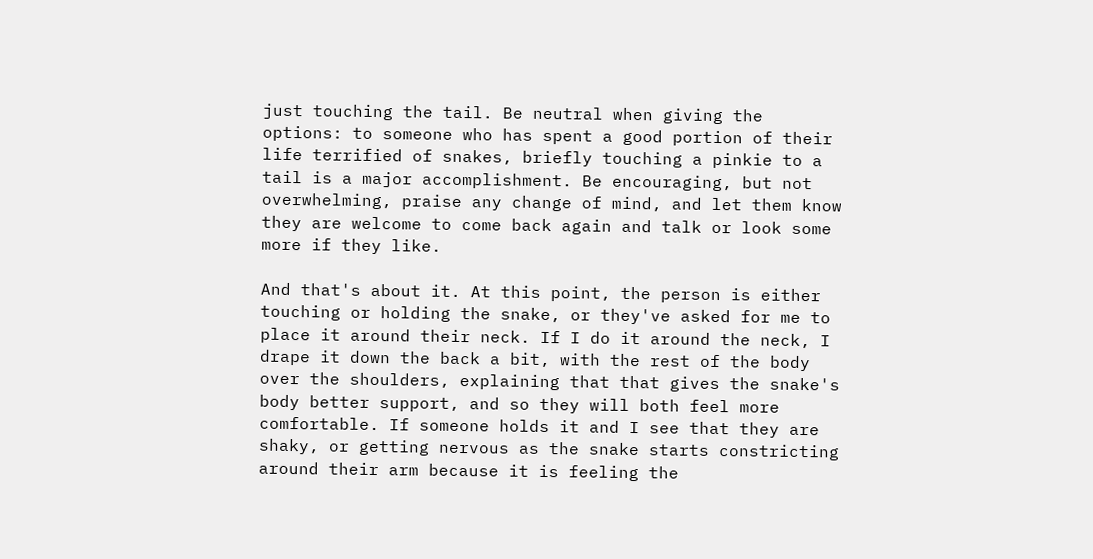just touching the tail. Be neutral when giving the options: to someone who has spent a good portion of their life terrified of snakes, briefly touching a pinkie to a tail is a major accomplishment. Be encouraging, but not overwhelming, praise any change of mind, and let them know they are welcome to come back again and talk or look some more if they like.

And that's about it. At this point, the person is either touching or holding the snake, or they've asked for me to place it around their neck. If I do it around the neck, I drape it down the back a bit, with the rest of the body over the shoulders, explaining that that gives the snake's body better support, and so they will both feel more comfortable. If someone holds it and I see that they are shaky, or getting nervous as the snake starts constricting around their arm because it is feeling the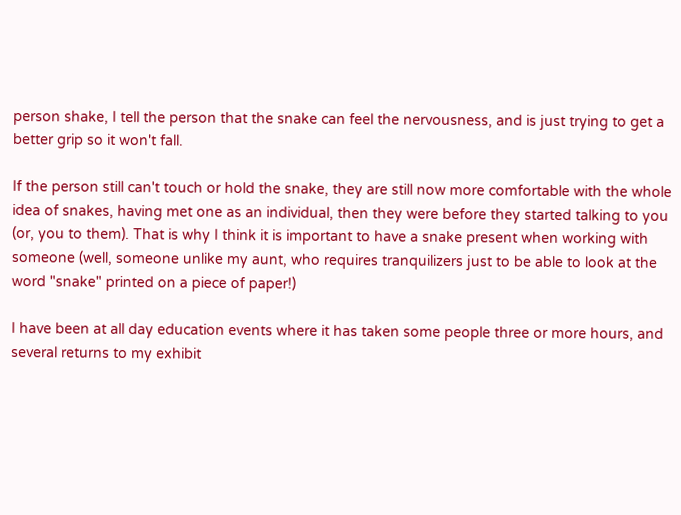person shake, I tell the person that the snake can feel the nervousness, and is just trying to get a better grip so it won't fall.

If the person still can't touch or hold the snake, they are still now more comfortable with the whole idea of snakes, having met one as an individual, then they were before they started talking to you (or, you to them). That is why I think it is important to have a snake present when working with someone (well, someone unlike my aunt, who requires tranquilizers just to be able to look at the word "snake" printed on a piece of paper!)

I have been at all day education events where it has taken some people three or more hours, and several returns to my exhibit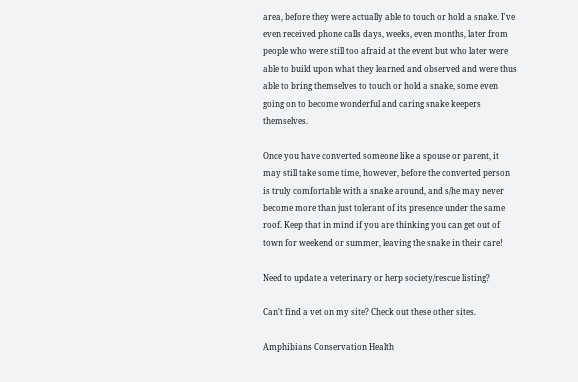area, before they were actually able to touch or hold a snake. I've even received phone calls days, weeks, even months, later from people who were still too afraid at the event but who later were able to build upon what they learned and observed and were thus able to bring themselves to touch or hold a snake, some even going on to become wonderful and caring snake keepers themselves.

Once you have converted someone like a spouse or parent, it may still take some time, however, before the converted person is truly comfortable with a snake around, and s/he may never become more than just tolerant of its presence under the same roof. Keep that in mind if you are thinking you can get out of town for weekend or summer, leaving the snake in their care!

Need to update a veterinary or herp society/rescue listing?

Can't find a vet on my site? Check out these other sites.

Amphibians Conservation Health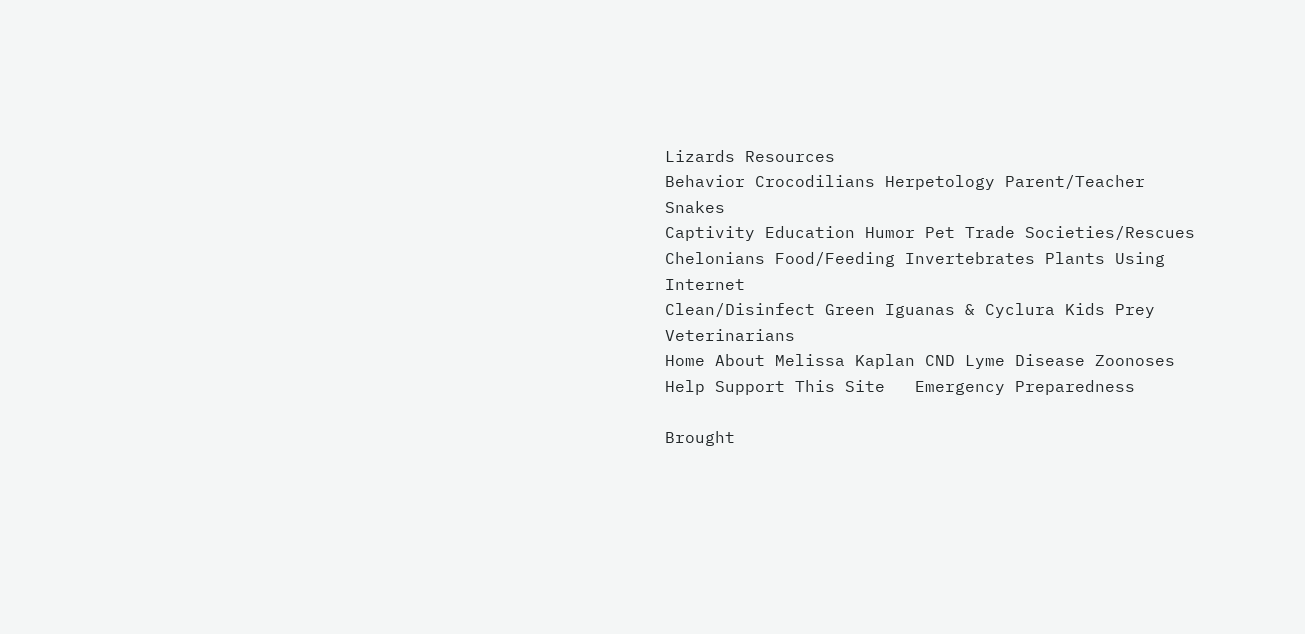Lizards Resources
Behavior Crocodilians Herpetology Parent/Teacher Snakes
Captivity Education Humor Pet Trade Societies/Rescues
Chelonians Food/Feeding Invertebrates Plants Using Internet
Clean/Disinfect Green Iguanas & Cyclura Kids Prey Veterinarians
Home About Melissa Kaplan CND Lyme Disease Zoonoses
Help Support This Site   Emergency Preparedness

Brought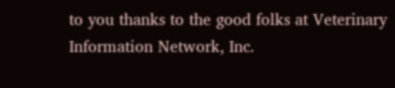to you thanks to the good folks at Veterinary Information Network, Inc.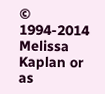© 1994-2014 Melissa Kaplan or as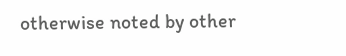otherwise noted by other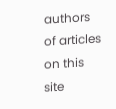authors of articles on this site